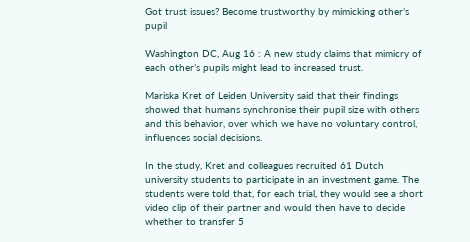Got trust issues? Become trustworthy by mimicking other’s pupil

Washington DC, Aug 16 : A new study claims that mimicry of each other’s pupils might lead to increased trust.

Mariska Kret of Leiden University said that their findings showed that humans synchronise their pupil size with others and this behavior, over which we have no voluntary control, influences social decisions.

In the study, Kret and colleagues recruited 61 Dutch university students to participate in an investment game. The students were told that, for each trial, they would see a short video clip of their partner and would then have to decide whether to transfer 5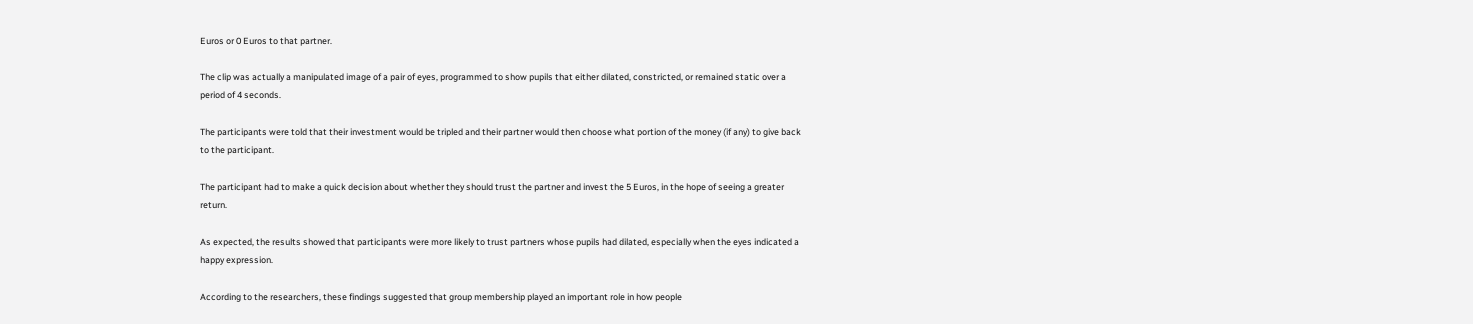Euros or 0 Euros to that partner.

The clip was actually a manipulated image of a pair of eyes, programmed to show pupils that either dilated, constricted, or remained static over a period of 4 seconds.

The participants were told that their investment would be tripled and their partner would then choose what portion of the money (if any) to give back to the participant.

The participant had to make a quick decision about whether they should trust the partner and invest the 5 Euros, in the hope of seeing a greater return.

As expected, the results showed that participants were more likely to trust partners whose pupils had dilated, especially when the eyes indicated a happy expression.

According to the researchers, these findings suggested that group membership played an important role in how people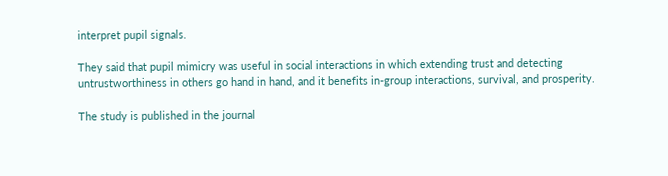interpret pupil signals.

They said that pupil mimicry was useful in social interactions in which extending trust and detecting untrustworthiness in others go hand in hand, and it benefits in-group interactions, survival, and prosperity.

The study is published in the journal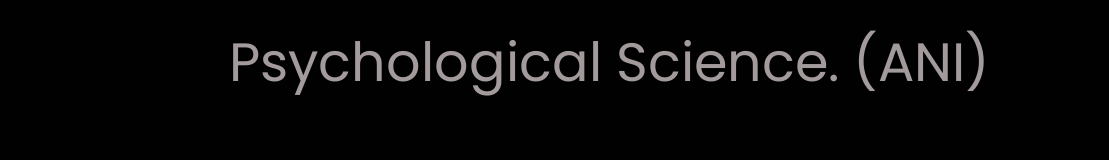Psychological Science. (ANI)